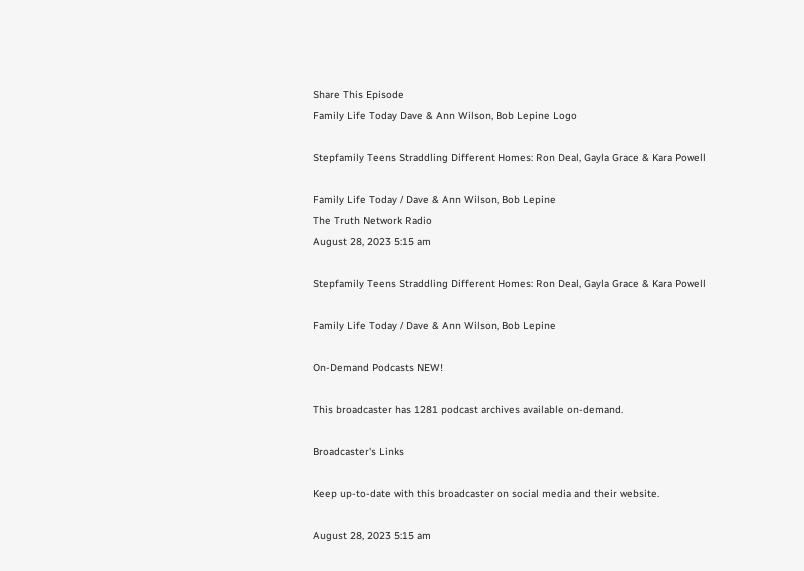Share This Episode
Family Life Today Dave & Ann Wilson, Bob Lepine Logo

Stepfamily Teens Straddling Different Homes: Ron Deal, Gayla Grace & Kara Powell

Family Life Today / Dave & Ann Wilson, Bob Lepine
The Truth Network Radio
August 28, 2023 5:15 am

Stepfamily Teens Straddling Different Homes: Ron Deal, Gayla Grace & Kara Powell

Family Life Today / Dave & Ann Wilson, Bob Lepine

On-Demand Podcasts NEW!

This broadcaster has 1281 podcast archives available on-demand.

Broadcaster's Links

Keep up-to-date with this broadcaster on social media and their website.

August 28, 2023 5:15 am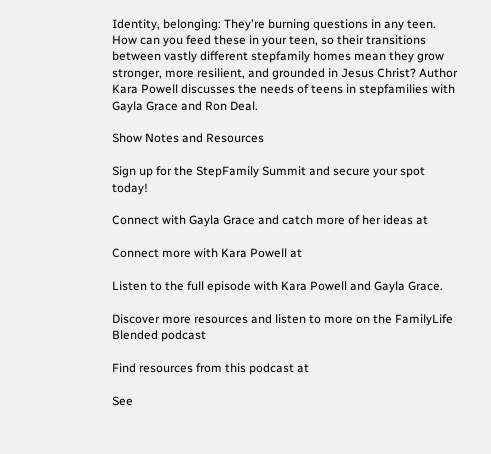Identity, belonging: They're burning questions in any teen. How can you feed these in your teen, so their transitions between vastly different stepfamily homes mean they grow stronger, more resilient, and grounded in Jesus Christ? Author Kara Powell discusses the needs of teens in stepfamilies with Gayla Grace and Ron Deal.

Show Notes and Resources

Sign up for the StepFamily Summit and secure your spot today!

Connect with Gayla Grace and catch more of her ideas at

Connect more with Kara Powell at

Listen to the full episode with Kara Powell and Gayla Grace.

Discover more resources and listen to more on the FamilyLife Blended podcast

Find resources from this podcast at

See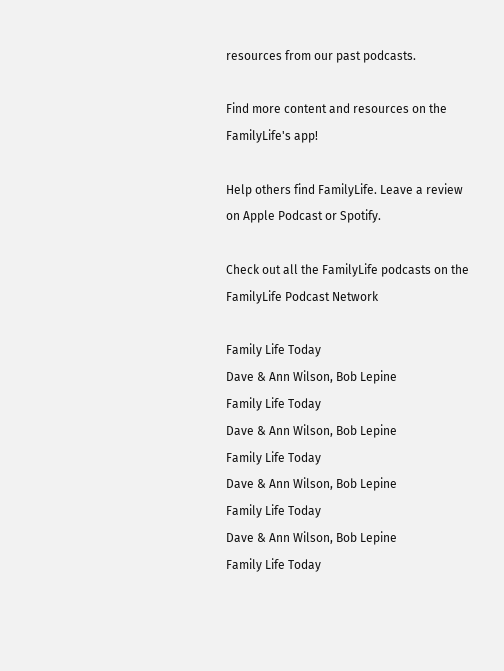resources from our past podcasts.

Find more content and resources on the FamilyLife's app!

Help others find FamilyLife. Leave a review on Apple Podcast or Spotify.

Check out all the FamilyLife podcasts on the FamilyLife Podcast Network

Family Life Today
Dave & Ann Wilson, Bob Lepine
Family Life Today
Dave & Ann Wilson, Bob Lepine
Family Life Today
Dave & Ann Wilson, Bob Lepine
Family Life Today
Dave & Ann Wilson, Bob Lepine
Family Life Today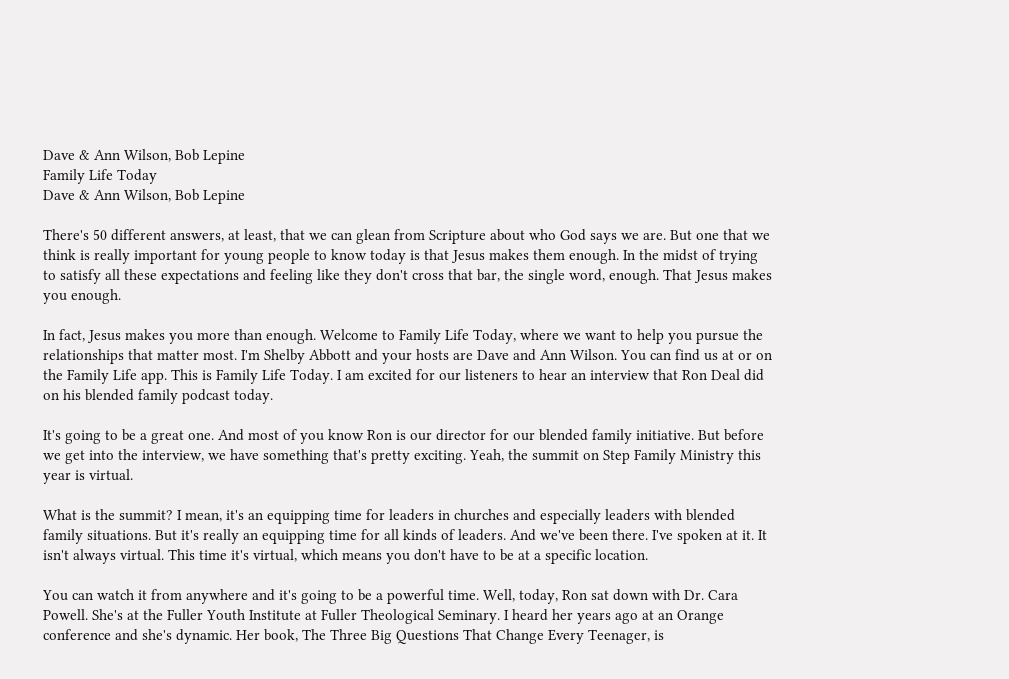Dave & Ann Wilson, Bob Lepine
Family Life Today
Dave & Ann Wilson, Bob Lepine

There's 50 different answers, at least, that we can glean from Scripture about who God says we are. But one that we think is really important for young people to know today is that Jesus makes them enough. In the midst of trying to satisfy all these expectations and feeling like they don't cross that bar, the single word, enough. That Jesus makes you enough.

In fact, Jesus makes you more than enough. Welcome to Family Life Today, where we want to help you pursue the relationships that matter most. I'm Shelby Abbott and your hosts are Dave and Ann Wilson. You can find us at or on the Family Life app. This is Family Life Today. I am excited for our listeners to hear an interview that Ron Deal did on his blended family podcast today.

It's going to be a great one. And most of you know Ron is our director for our blended family initiative. But before we get into the interview, we have something that's pretty exciting. Yeah, the summit on Step Family Ministry this year is virtual.

What is the summit? I mean, it's an equipping time for leaders in churches and especially leaders with blended family situations. But it's really an equipping time for all kinds of leaders. And we've been there. I've spoken at it. It isn't always virtual. This time it's virtual, which means you don't have to be at a specific location.

You can watch it from anywhere and it's going to be a powerful time. Well, today, Ron sat down with Dr. Cara Powell. She's at the Fuller Youth Institute at Fuller Theological Seminary. I heard her years ago at an Orange conference and she's dynamic. Her book, The Three Big Questions That Change Every Teenager, is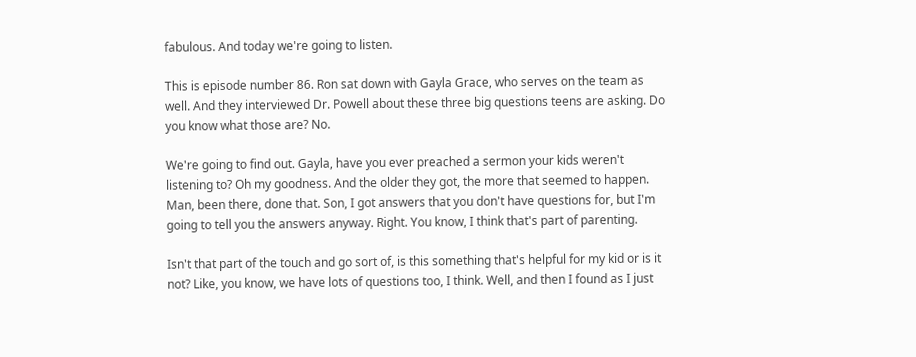fabulous. And today we're going to listen.

This is episode number 86. Ron sat down with Gayla Grace, who serves on the team as well. And they interviewed Dr. Powell about these three big questions teens are asking. Do you know what those are? No.

We're going to find out. Gayla, have you ever preached a sermon your kids weren't listening to? Oh my goodness. And the older they got, the more that seemed to happen. Man, been there, done that. Son, I got answers that you don't have questions for, but I'm going to tell you the answers anyway. Right. You know, I think that's part of parenting.

Isn't that part of the touch and go sort of, is this something that's helpful for my kid or is it not? Like, you know, we have lots of questions too, I think. Well, and then I found as I just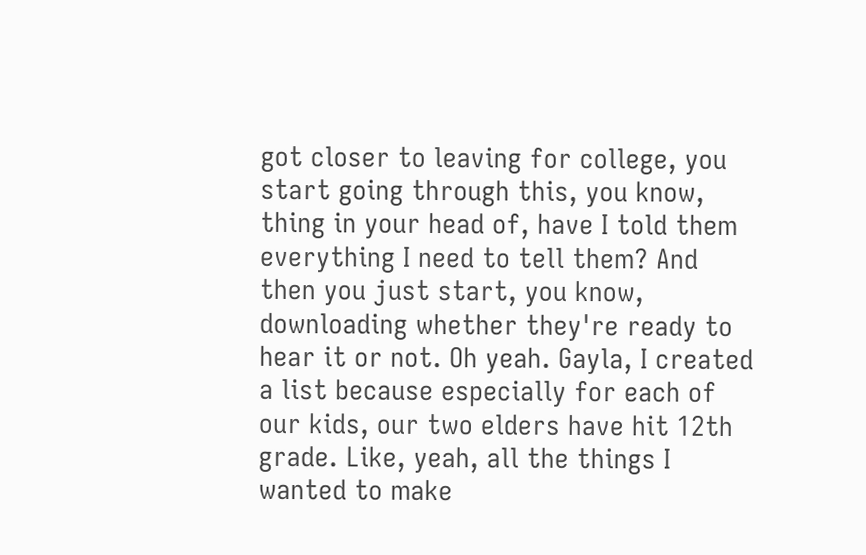got closer to leaving for college, you start going through this, you know, thing in your head of, have I told them everything I need to tell them? And then you just start, you know, downloading whether they're ready to hear it or not. Oh yeah. Gayla, I created a list because especially for each of our kids, our two elders have hit 12th grade. Like, yeah, all the things I wanted to make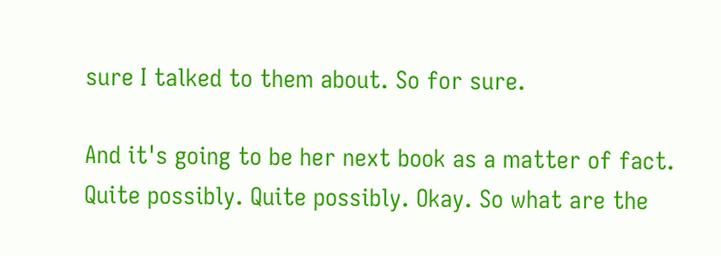sure I talked to them about. So for sure.

And it's going to be her next book as a matter of fact. Quite possibly. Quite possibly. Okay. So what are the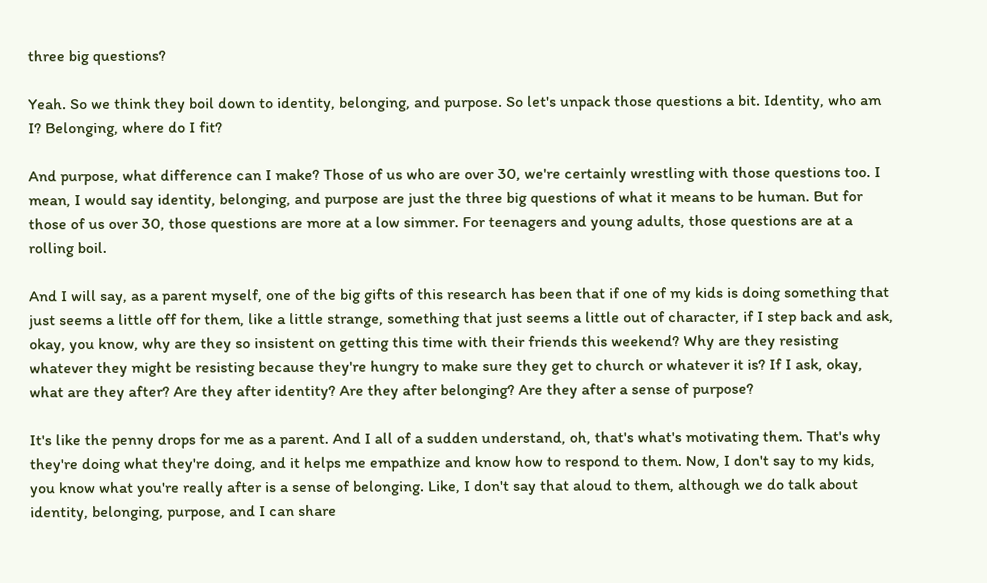three big questions?

Yeah. So we think they boil down to identity, belonging, and purpose. So let's unpack those questions a bit. Identity, who am I? Belonging, where do I fit?

And purpose, what difference can I make? Those of us who are over 30, we're certainly wrestling with those questions too. I mean, I would say identity, belonging, and purpose are just the three big questions of what it means to be human. But for those of us over 30, those questions are more at a low simmer. For teenagers and young adults, those questions are at a rolling boil.

And I will say, as a parent myself, one of the big gifts of this research has been that if one of my kids is doing something that just seems a little off for them, like a little strange, something that just seems a little out of character, if I step back and ask, okay, you know, why are they so insistent on getting this time with their friends this weekend? Why are they resisting whatever they might be resisting because they're hungry to make sure they get to church or whatever it is? If I ask, okay, what are they after? Are they after identity? Are they after belonging? Are they after a sense of purpose?

It's like the penny drops for me as a parent. And I all of a sudden understand, oh, that's what's motivating them. That's why they're doing what they're doing, and it helps me empathize and know how to respond to them. Now, I don't say to my kids, you know what you're really after is a sense of belonging. Like, I don't say that aloud to them, although we do talk about identity, belonging, purpose, and I can share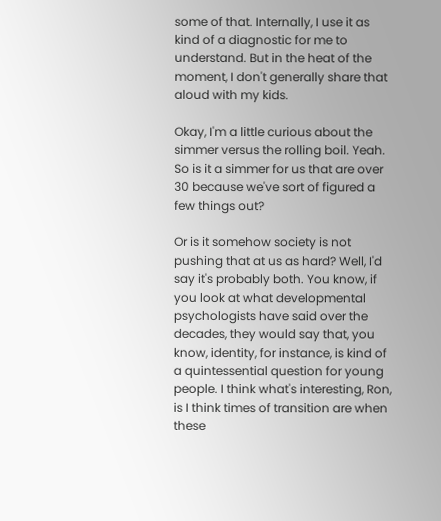some of that. Internally, I use it as kind of a diagnostic for me to understand. But in the heat of the moment, I don't generally share that aloud with my kids.

Okay, I'm a little curious about the simmer versus the rolling boil. Yeah. So is it a simmer for us that are over 30 because we've sort of figured a few things out?

Or is it somehow society is not pushing that at us as hard? Well, I'd say it's probably both. You know, if you look at what developmental psychologists have said over the decades, they would say that, you know, identity, for instance, is kind of a quintessential question for young people. I think what's interesting, Ron, is I think times of transition are when these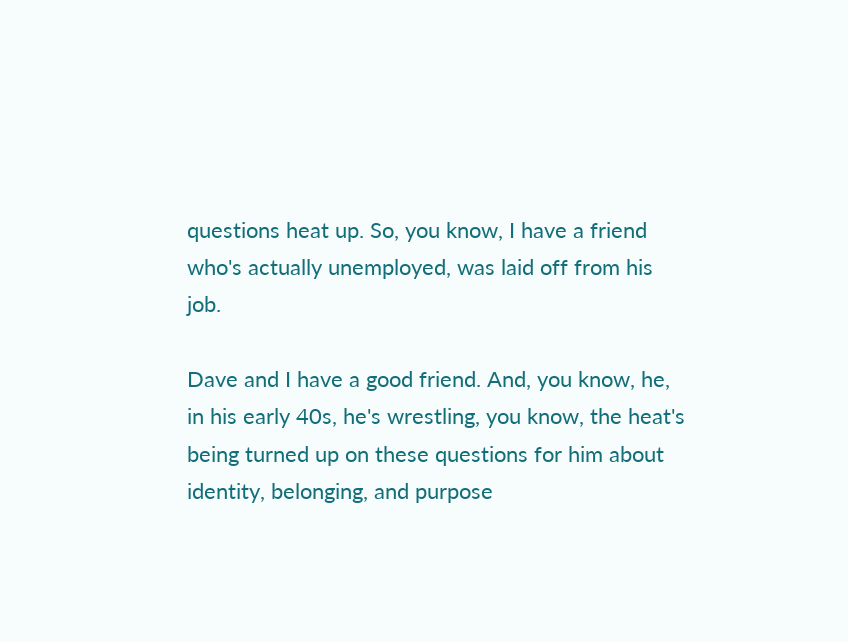questions heat up. So, you know, I have a friend who's actually unemployed, was laid off from his job.

Dave and I have a good friend. And, you know, he, in his early 40s, he's wrestling, you know, the heat's being turned up on these questions for him about identity, belonging, and purpose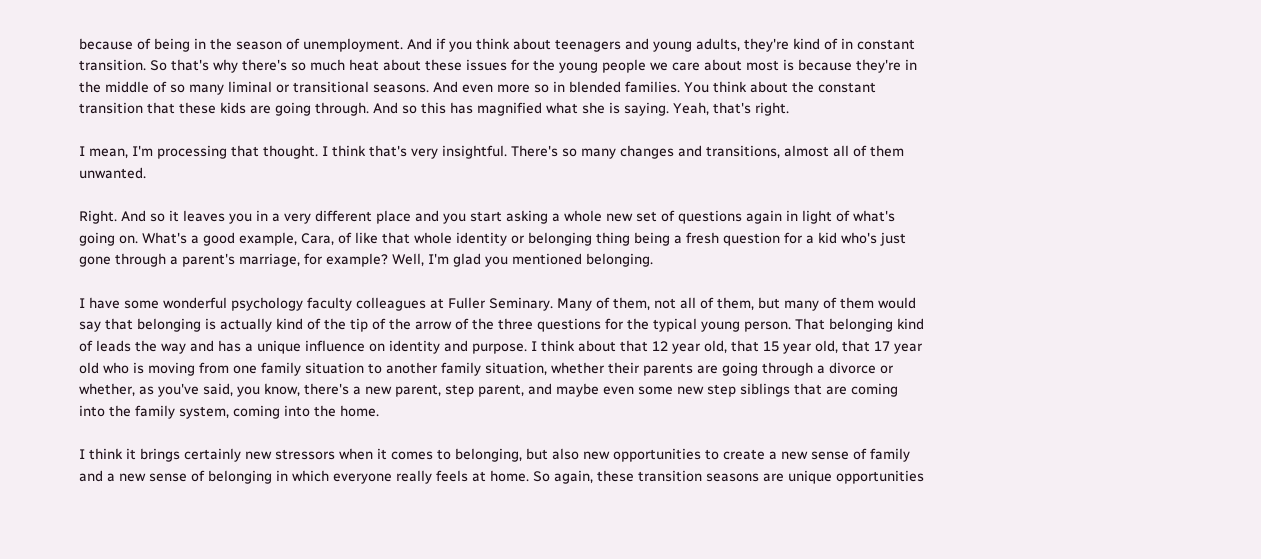because of being in the season of unemployment. And if you think about teenagers and young adults, they're kind of in constant transition. So that's why there's so much heat about these issues for the young people we care about most is because they're in the middle of so many liminal or transitional seasons. And even more so in blended families. You think about the constant transition that these kids are going through. And so this has magnified what she is saying. Yeah, that's right.

I mean, I'm processing that thought. I think that's very insightful. There's so many changes and transitions, almost all of them unwanted.

Right. And so it leaves you in a very different place and you start asking a whole new set of questions again in light of what's going on. What's a good example, Cara, of like that whole identity or belonging thing being a fresh question for a kid who's just gone through a parent's marriage, for example? Well, I'm glad you mentioned belonging.

I have some wonderful psychology faculty colleagues at Fuller Seminary. Many of them, not all of them, but many of them would say that belonging is actually kind of the tip of the arrow of the three questions for the typical young person. That belonging kind of leads the way and has a unique influence on identity and purpose. I think about that 12 year old, that 15 year old, that 17 year old who is moving from one family situation to another family situation, whether their parents are going through a divorce or whether, as you've said, you know, there's a new parent, step parent, and maybe even some new step siblings that are coming into the family system, coming into the home.

I think it brings certainly new stressors when it comes to belonging, but also new opportunities to create a new sense of family and a new sense of belonging in which everyone really feels at home. So again, these transition seasons are unique opportunities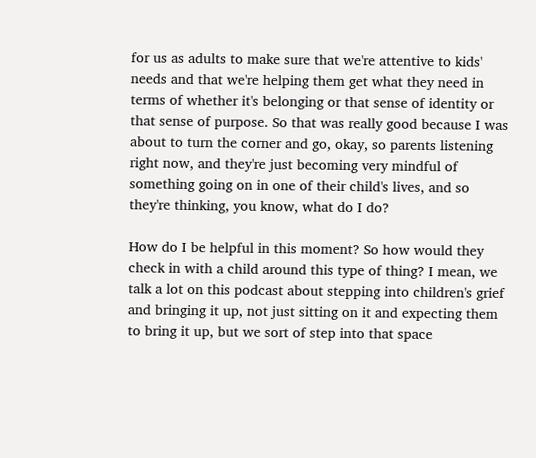for us as adults to make sure that we're attentive to kids' needs and that we're helping them get what they need in terms of whether it's belonging or that sense of identity or that sense of purpose. So that was really good because I was about to turn the corner and go, okay, so parents listening right now, and they're just becoming very mindful of something going on in one of their child's lives, and so they're thinking, you know, what do I do?

How do I be helpful in this moment? So how would they check in with a child around this type of thing? I mean, we talk a lot on this podcast about stepping into children's grief and bringing it up, not just sitting on it and expecting them to bring it up, but we sort of step into that space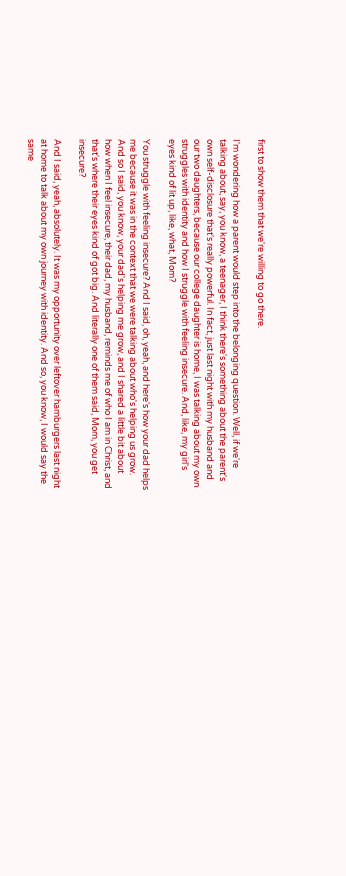first to show them that we're willing to go there.

I'm wondering how a parent would step into the belonging question. Well, if we're talking about, say, you know, a teenager, I think there's something about the parent's own self-disclosure that's really powerful. In fact, just last night with my husband and our two daughters, because our college daughter is home, I was talking about my own struggles with identity and how I struggle with feeling insecure. And, like, my girl's eyes kind of lit up, like, what, Mom?

You struggle with feeling insecure? And I said, oh, yeah, and here's how your dad helps me because it was in the context that we were talking about who's helping us grow. And so I said, you know, your dad's helping me grow, and I shared a little bit about how when I feel insecure, their dad, my husband, reminds me of who I am in Christ, and that's where their eyes kind of got big. And literally one of them said, Mom, you get insecure?

And I said, yeah, absolutely. It was my opportunity over leftover hamburgers last night at home to talk about my own journey with identity. And so, you know, I would say the same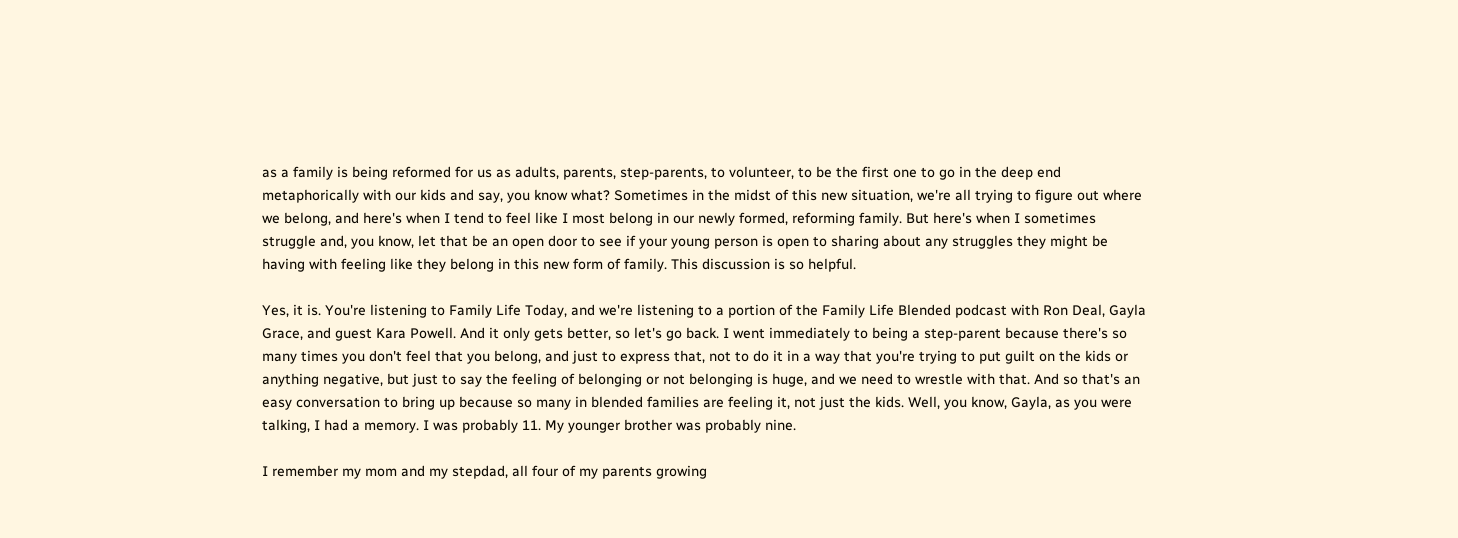as a family is being reformed for us as adults, parents, step-parents, to volunteer, to be the first one to go in the deep end metaphorically with our kids and say, you know what? Sometimes in the midst of this new situation, we're all trying to figure out where we belong, and here's when I tend to feel like I most belong in our newly formed, reforming family. But here's when I sometimes struggle and, you know, let that be an open door to see if your young person is open to sharing about any struggles they might be having with feeling like they belong in this new form of family. This discussion is so helpful.

Yes, it is. You're listening to Family Life Today, and we're listening to a portion of the Family Life Blended podcast with Ron Deal, Gayla Grace, and guest Kara Powell. And it only gets better, so let's go back. I went immediately to being a step-parent because there's so many times you don't feel that you belong, and just to express that, not to do it in a way that you're trying to put guilt on the kids or anything negative, but just to say the feeling of belonging or not belonging is huge, and we need to wrestle with that. And so that's an easy conversation to bring up because so many in blended families are feeling it, not just the kids. Well, you know, Gayla, as you were talking, I had a memory. I was probably 11. My younger brother was probably nine.

I remember my mom and my stepdad, all four of my parents growing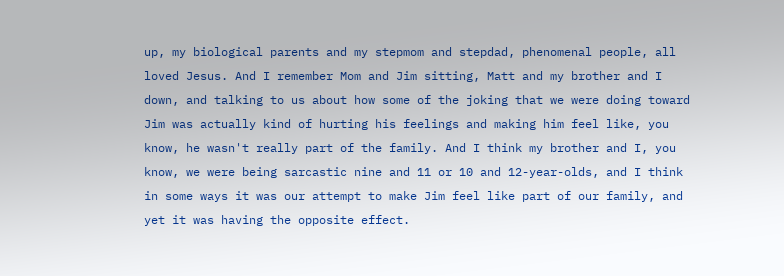up, my biological parents and my stepmom and stepdad, phenomenal people, all loved Jesus. And I remember Mom and Jim sitting, Matt and my brother and I down, and talking to us about how some of the joking that we were doing toward Jim was actually kind of hurting his feelings and making him feel like, you know, he wasn't really part of the family. And I think my brother and I, you know, we were being sarcastic nine and 11 or 10 and 12-year-olds, and I think in some ways it was our attempt to make Jim feel like part of our family, and yet it was having the opposite effect.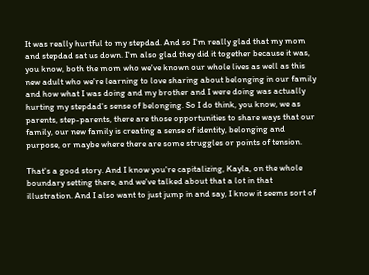It was really hurtful to my stepdad. And so I'm really glad that my mom and stepdad sat us down. I'm also glad they did it together because it was, you know, both the mom who we've known our whole lives as well as this new adult who we're learning to love sharing about belonging in our family and how what I was doing and my brother and I were doing was actually hurting my stepdad's sense of belonging. So I do think, you know, we as parents, step-parents, there are those opportunities to share ways that our family, our new family is creating a sense of identity, belonging and purpose, or maybe where there are some struggles or points of tension.

That's a good story. And I know you're capitalizing, Kayla, on the whole boundary setting there, and we've talked about that a lot in that illustration. And I also want to just jump in and say, I know it seems sort of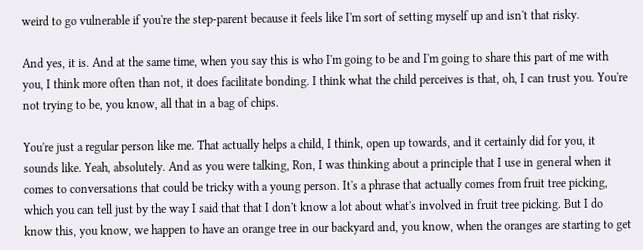weird to go vulnerable if you're the step-parent because it feels like I'm sort of setting myself up and isn't that risky.

And yes, it is. And at the same time, when you say this is who I'm going to be and I'm going to share this part of me with you, I think more often than not, it does facilitate bonding. I think what the child perceives is that, oh, I can trust you. You're not trying to be, you know, all that in a bag of chips.

You're just a regular person like me. That actually helps a child, I think, open up towards, and it certainly did for you, it sounds like. Yeah, absolutely. And as you were talking, Ron, I was thinking about a principle that I use in general when it comes to conversations that could be tricky with a young person. It's a phrase that actually comes from fruit tree picking, which you can tell just by the way I said that that I don't know a lot about what's involved in fruit tree picking. But I do know this, you know, we happen to have an orange tree in our backyard and, you know, when the oranges are starting to get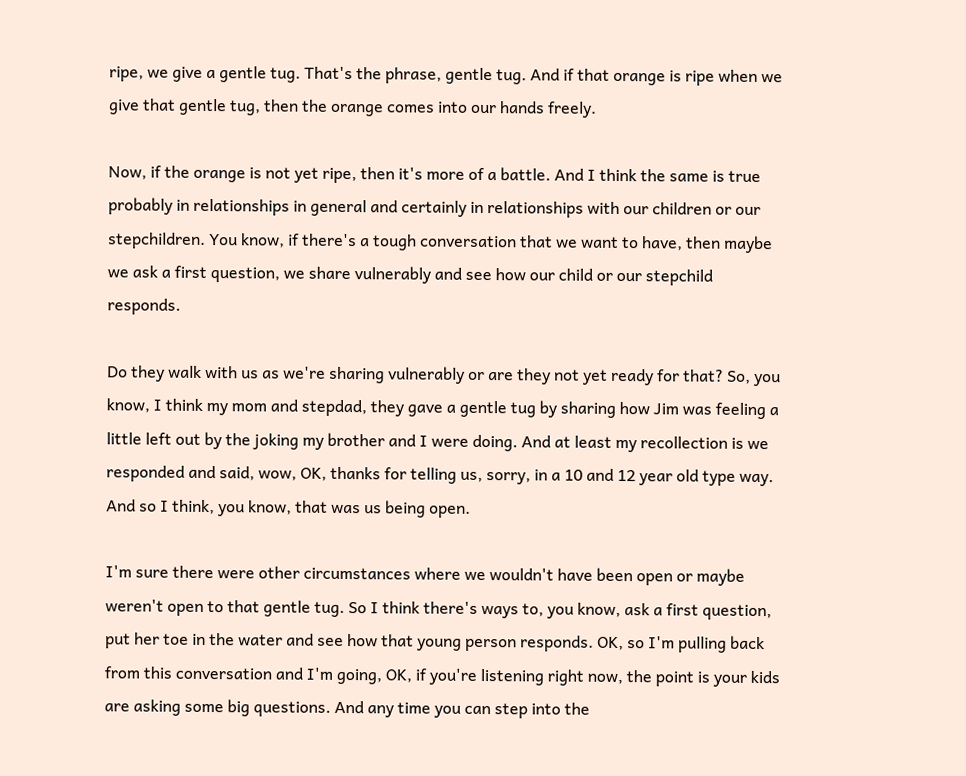ripe, we give a gentle tug. That's the phrase, gentle tug. And if that orange is ripe when we give that gentle tug, then the orange comes into our hands freely.

Now, if the orange is not yet ripe, then it's more of a battle. And I think the same is true probably in relationships in general and certainly in relationships with our children or our stepchildren. You know, if there's a tough conversation that we want to have, then maybe we ask a first question, we share vulnerably and see how our child or our stepchild responds.

Do they walk with us as we're sharing vulnerably or are they not yet ready for that? So, you know, I think my mom and stepdad, they gave a gentle tug by sharing how Jim was feeling a little left out by the joking my brother and I were doing. And at least my recollection is we responded and said, wow, OK, thanks for telling us, sorry, in a 10 and 12 year old type way. And so I think, you know, that was us being open.

I'm sure there were other circumstances where we wouldn't have been open or maybe weren't open to that gentle tug. So I think there's ways to, you know, ask a first question, put her toe in the water and see how that young person responds. OK, so I'm pulling back from this conversation and I'm going, OK, if you're listening right now, the point is your kids are asking some big questions. And any time you can step into the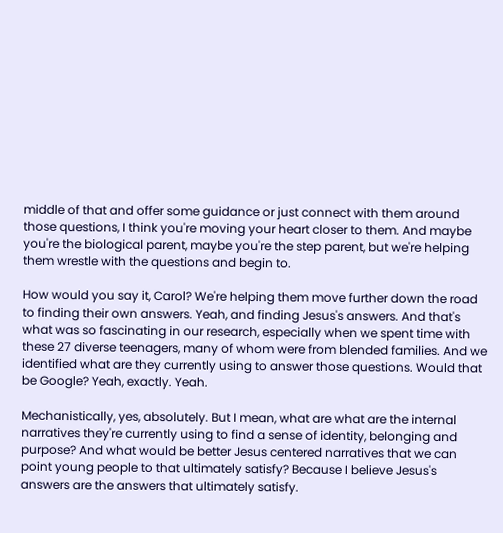middle of that and offer some guidance or just connect with them around those questions, I think you're moving your heart closer to them. And maybe you're the biological parent, maybe you're the step parent, but we're helping them wrestle with the questions and begin to.

How would you say it, Carol? We're helping them move further down the road to finding their own answers. Yeah, and finding Jesus's answers. And that's what was so fascinating in our research, especially when we spent time with these 27 diverse teenagers, many of whom were from blended families. And we identified what are they currently using to answer those questions. Would that be Google? Yeah, exactly. Yeah.

Mechanistically, yes, absolutely. But I mean, what are what are the internal narratives they're currently using to find a sense of identity, belonging and purpose? And what would be better Jesus centered narratives that we can point young people to that ultimately satisfy? Because I believe Jesus's answers are the answers that ultimately satisfy.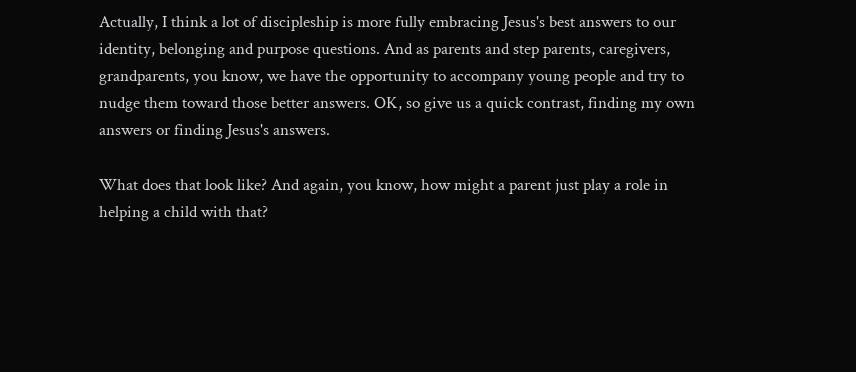Actually, I think a lot of discipleship is more fully embracing Jesus's best answers to our identity, belonging and purpose questions. And as parents and step parents, caregivers, grandparents, you know, we have the opportunity to accompany young people and try to nudge them toward those better answers. OK, so give us a quick contrast, finding my own answers or finding Jesus's answers.

What does that look like? And again, you know, how might a parent just play a role in helping a child with that?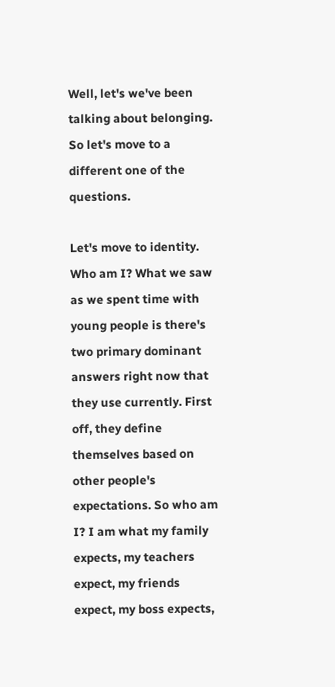Well, let's we've been talking about belonging. So let's move to a different one of the questions.

Let's move to identity. Who am I? What we saw as we spent time with young people is there's two primary dominant answers right now that they use currently. First off, they define themselves based on other people's expectations. So who am I? I am what my family expects, my teachers expect, my friends expect, my boss expects,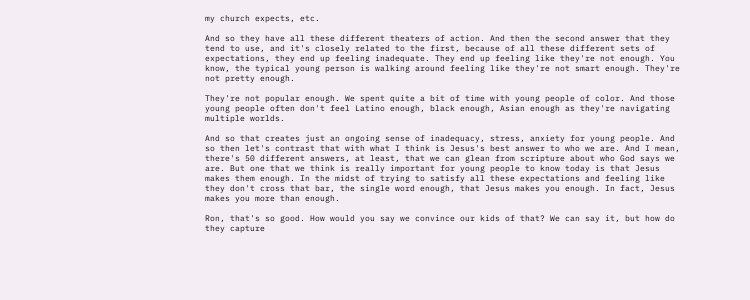my church expects, etc.

And so they have all these different theaters of action. And then the second answer that they tend to use, and it's closely related to the first, because of all these different sets of expectations, they end up feeling inadequate. They end up feeling like they're not enough. You know, the typical young person is walking around feeling like they're not smart enough. They're not pretty enough.

They're not popular enough. We spent quite a bit of time with young people of color. And those young people often don't feel Latino enough, black enough, Asian enough as they're navigating multiple worlds.

And so that creates just an ongoing sense of inadequacy, stress, anxiety for young people. And so then let's contrast that with what I think is Jesus's best answer to who we are. And I mean, there's 50 different answers, at least, that we can glean from scripture about who God says we are. But one that we think is really important for young people to know today is that Jesus makes them enough. In the midst of trying to satisfy all these expectations and feeling like they don't cross that bar, the single word enough, that Jesus makes you enough. In fact, Jesus makes you more than enough.

Ron, that's so good. How would you say we convince our kids of that? We can say it, but how do they capture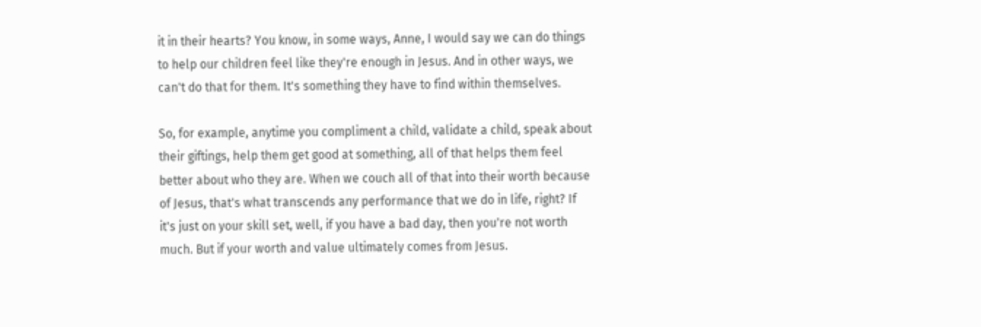it in their hearts? You know, in some ways, Anne, I would say we can do things to help our children feel like they're enough in Jesus. And in other ways, we can't do that for them. It's something they have to find within themselves.

So, for example, anytime you compliment a child, validate a child, speak about their giftings, help them get good at something, all of that helps them feel better about who they are. When we couch all of that into their worth because of Jesus, that's what transcends any performance that we do in life, right? If it's just on your skill set, well, if you have a bad day, then you're not worth much. But if your worth and value ultimately comes from Jesus.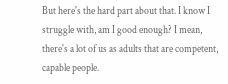But here's the hard part about that. I know I struggle with, am I good enough? I mean, there's a lot of us as adults that are competent, capable people.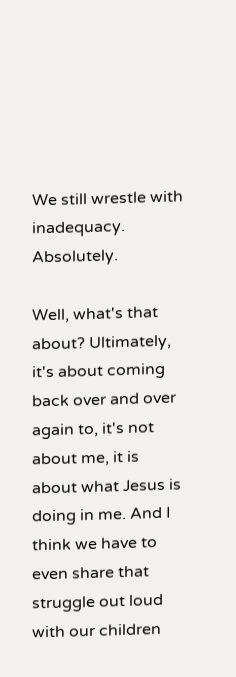We still wrestle with inadequacy. Absolutely.

Well, what's that about? Ultimately, it's about coming back over and over again to, it's not about me, it is about what Jesus is doing in me. And I think we have to even share that struggle out loud with our children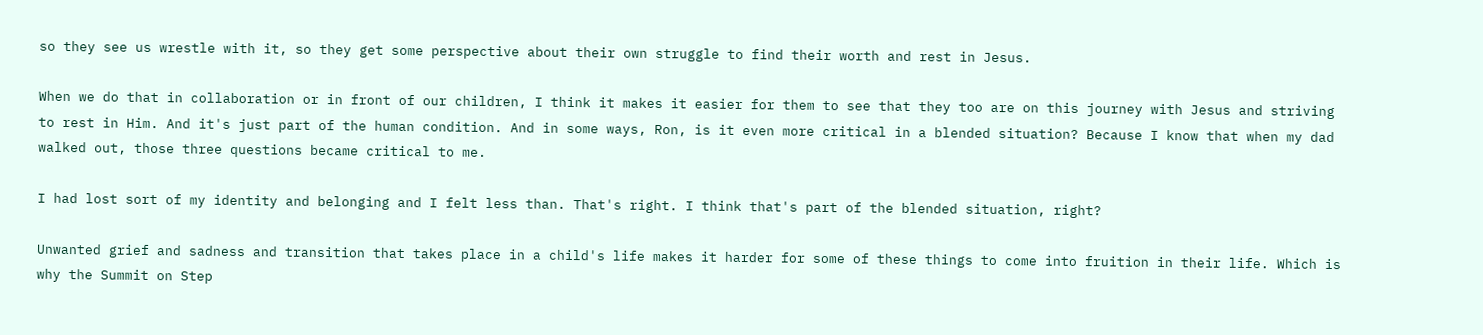so they see us wrestle with it, so they get some perspective about their own struggle to find their worth and rest in Jesus.

When we do that in collaboration or in front of our children, I think it makes it easier for them to see that they too are on this journey with Jesus and striving to rest in Him. And it's just part of the human condition. And in some ways, Ron, is it even more critical in a blended situation? Because I know that when my dad walked out, those three questions became critical to me.

I had lost sort of my identity and belonging and I felt less than. That's right. I think that's part of the blended situation, right?

Unwanted grief and sadness and transition that takes place in a child's life makes it harder for some of these things to come into fruition in their life. Which is why the Summit on Step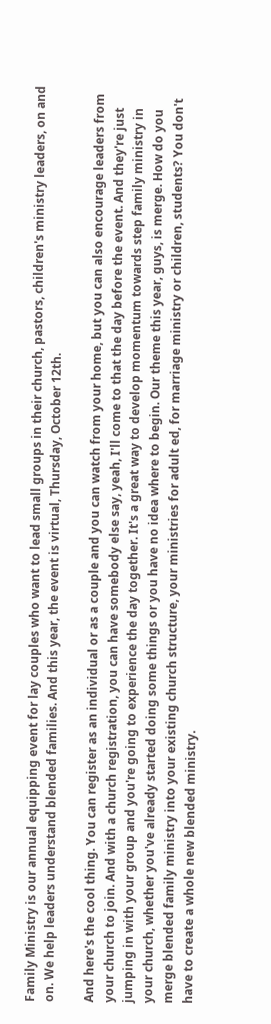Family Ministry is our annual equipping event for lay couples who want to lead small groups in their church, pastors, children's ministry leaders, on and on. We help leaders understand blended families. And this year, the event is virtual, Thursday, October 12th.

And here's the cool thing. You can register as an individual or as a couple and you can watch from your home, but you can also encourage leaders from your church to join. And with a church registration, you can have somebody else say, yeah, I'll come to that the day before the event. And they're just jumping in with your group and you're going to experience the day together. It's a great way to develop momentum towards step family ministry in your church, whether you've already started doing some things or you have no idea where to begin. Our theme this year, guys, is merge. How do you merge blended family ministry into your existing church structure, your ministries for adult ed, for marriage ministry or children, students? You don't have to create a whole new blended ministry.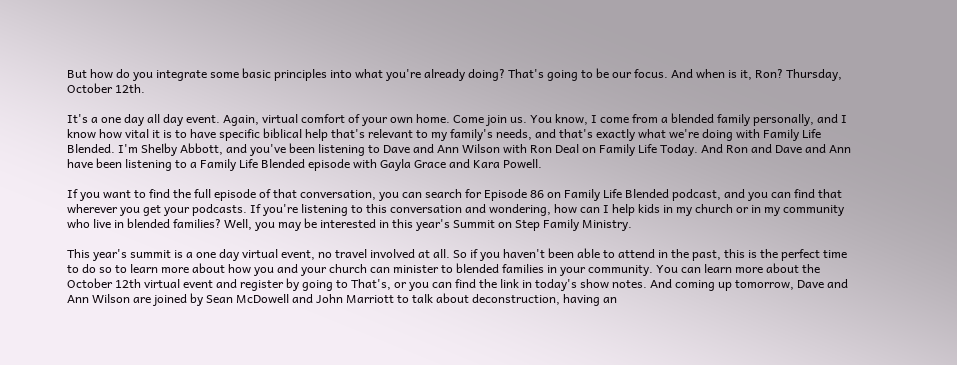But how do you integrate some basic principles into what you're already doing? That's going to be our focus. And when is it, Ron? Thursday, October 12th.

It's a one day all day event. Again, virtual comfort of your own home. Come join us. You know, I come from a blended family personally, and I know how vital it is to have specific biblical help that's relevant to my family's needs, and that's exactly what we're doing with Family Life Blended. I'm Shelby Abbott, and you've been listening to Dave and Ann Wilson with Ron Deal on Family Life Today. And Ron and Dave and Ann have been listening to a Family Life Blended episode with Gayla Grace and Kara Powell.

If you want to find the full episode of that conversation, you can search for Episode 86 on Family Life Blended podcast, and you can find that wherever you get your podcasts. If you're listening to this conversation and wondering, how can I help kids in my church or in my community who live in blended families? Well, you may be interested in this year's Summit on Step Family Ministry.

This year's summit is a one day virtual event, no travel involved at all. So if you haven't been able to attend in the past, this is the perfect time to do so to learn more about how you and your church can minister to blended families in your community. You can learn more about the October 12th virtual event and register by going to That's, or you can find the link in today's show notes. And coming up tomorrow, Dave and Ann Wilson are joined by Sean McDowell and John Marriott to talk about deconstruction, having an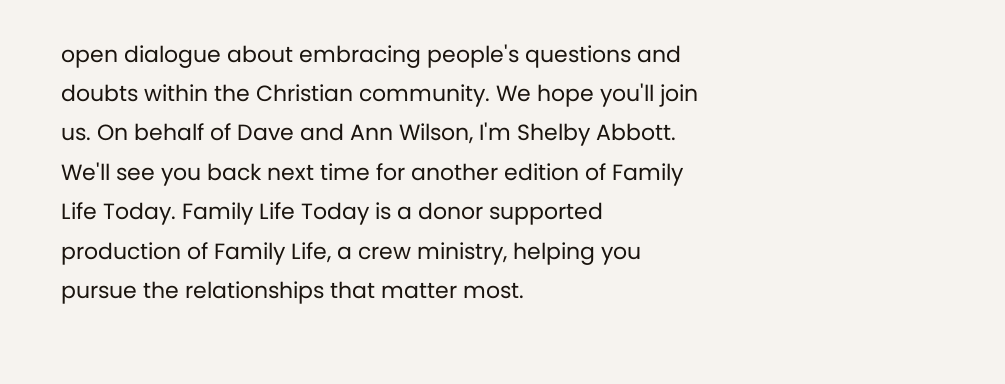open dialogue about embracing people's questions and doubts within the Christian community. We hope you'll join us. On behalf of Dave and Ann Wilson, I'm Shelby Abbott. We'll see you back next time for another edition of Family Life Today. Family Life Today is a donor supported production of Family Life, a crew ministry, helping you pursue the relationships that matter most.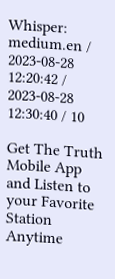Whisper: medium.en / 2023-08-28 12:20:42 / 2023-08-28 12:30:40 / 10

Get The Truth Mobile App and Listen to your Favorite Station Anytime